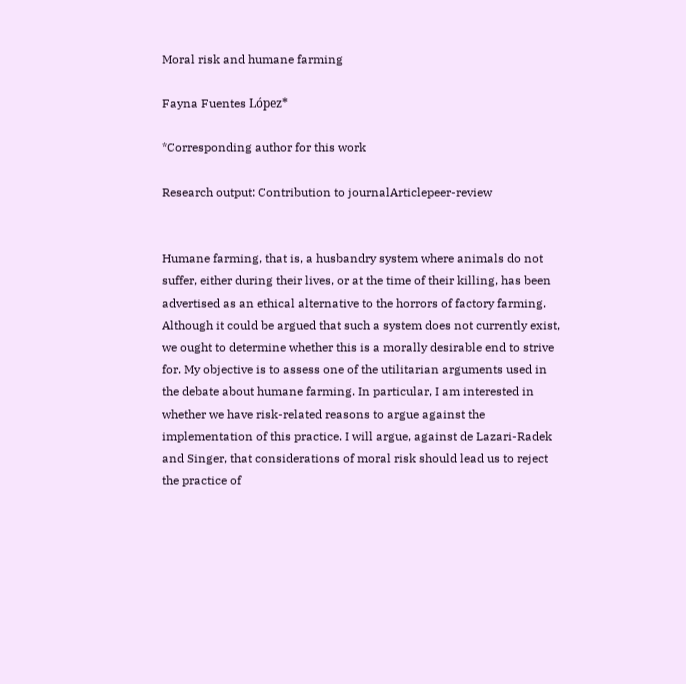Moral risk and humane farming

Fayna Fuentes López*

*Corresponding author for this work

Research output: Contribution to journalArticlepeer-review


Humane farming, that is, a husbandry system where animals do not suffer, either during their lives, or at the time of their killing, has been advertised as an ethical alternative to the horrors of factory farming. Although it could be argued that such a system does not currently exist, we ought to determine whether this is a morally desirable end to strive for. My objective is to assess one of the utilitarian arguments used in the debate about humane farming. In particular, I am interested in whether we have risk-related reasons to argue against the implementation of this practice. I will argue, against de Lazari-Radek and Singer, that considerations of moral risk should lead us to reject the practice of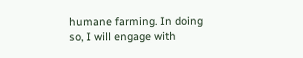humane farming. In doing so, I will engage with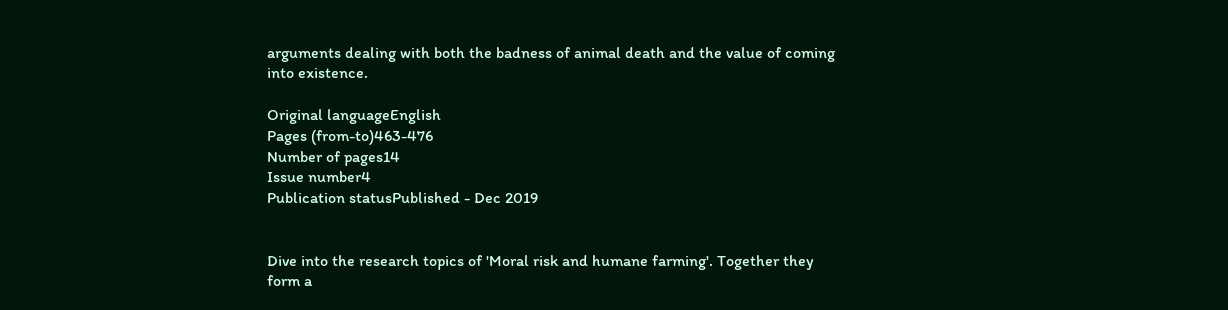arguments dealing with both the badness of animal death and the value of coming into existence.

Original languageEnglish
Pages (from-to)463-476
Number of pages14
Issue number4
Publication statusPublished - Dec 2019


Dive into the research topics of 'Moral risk and humane farming'. Together they form a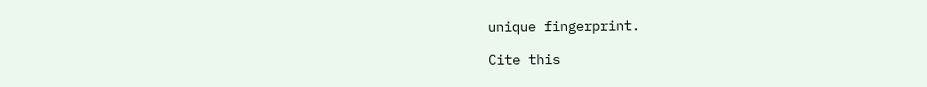unique fingerprint.

Cite this